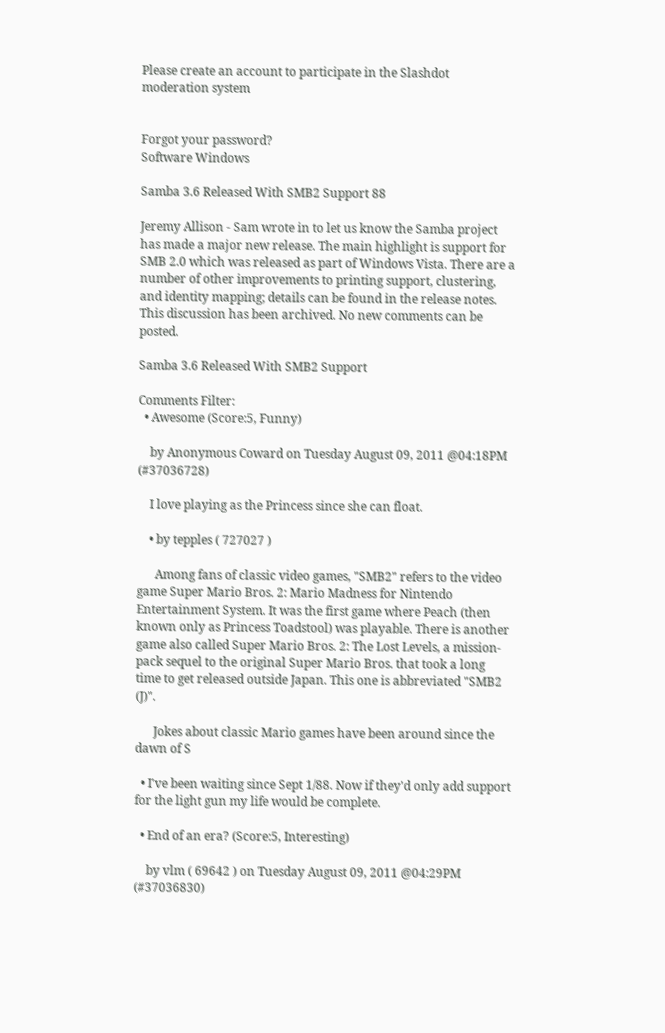Please create an account to participate in the Slashdot moderation system


Forgot your password?
Software Windows

Samba 3.6 Released With SMB2 Support 88

Jeremy Allison - Sam wrote in to let us know the Samba project has made a major new release. The main highlight is support for SMB 2.0 which was released as part of Windows Vista. There are a number of other improvements to printing support, clustering, and identity mapping; details can be found in the release notes.
This discussion has been archived. No new comments can be posted.

Samba 3.6 Released With SMB2 Support

Comments Filter:
  • Awesome (Score:5, Funny)

    by Anonymous Coward on Tuesday August 09, 2011 @04:18PM (#37036728)

    I love playing as the Princess since she can float.

    • by tepples ( 727027 )

      Among fans of classic video games, "SMB2" refers to the video game Super Mario Bros. 2: Mario Madness for Nintendo Entertainment System. It was the first game where Peach (then known only as Princess Toadstool) was playable. There is another game also called Super Mario Bros. 2: The Lost Levels, a mission-pack sequel to the original Super Mario Bros. that took a long time to get released outside Japan. This one is abbreviated "SMB2 (J)".

      Jokes about classic Mario games have been around since the dawn of S

  • I've been waiting since Sept 1/88. Now if they'd only add support for the light gun my life would be complete.

  • End of an era? (Score:5, Interesting)

    by vlm ( 69642 ) on Tuesday August 09, 2011 @04:29PM (#37036830)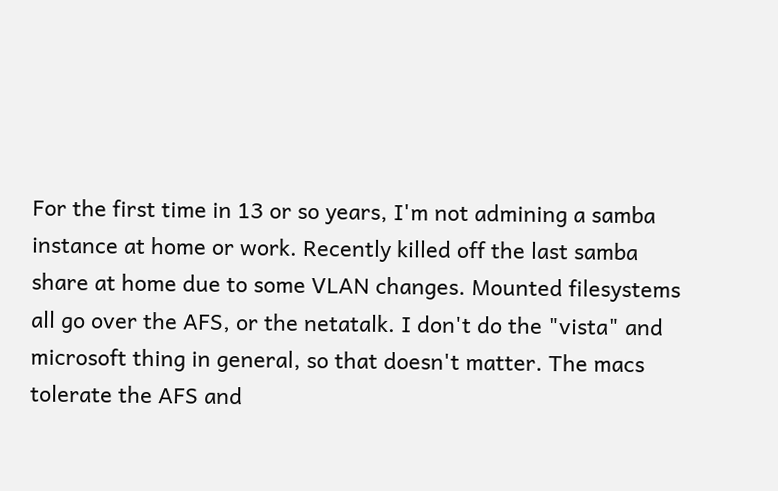For the first time in 13 or so years, I'm not admining a samba instance at home or work. Recently killed off the last samba share at home due to some VLAN changes. Mounted filesystems all go over the AFS, or the netatalk. I don't do the "vista" and microsoft thing in general, so that doesn't matter. The macs tolerate the AFS and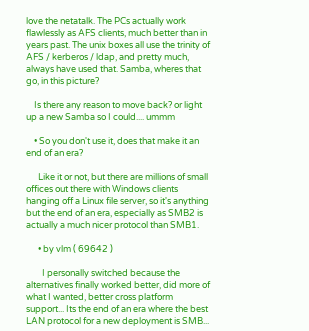love the netatalk. The PCs actually work flawlessly as AFS clients, much better than in years past. The unix boxes all use the trinity of AFS / kerberos / ldap, and pretty much, always have used that. Samba, wheres that go, in this picture?

    Is there any reason to move back? or light up a new Samba so I could.... ummm

    • So you don't use it, does that make it an end of an era?

      Like it or not, but there are millions of small offices out there with Windows clients hanging off a Linux file server, so it's anything but the end of an era, especially as SMB2 is actually a much nicer protocol than SMB1.

      • by vlm ( 69642 )

        I personally switched because the alternatives finally worked better, did more of what I wanted, better cross platform support... Its the end of an era where the best LAN protocol for a new deployment is SMB...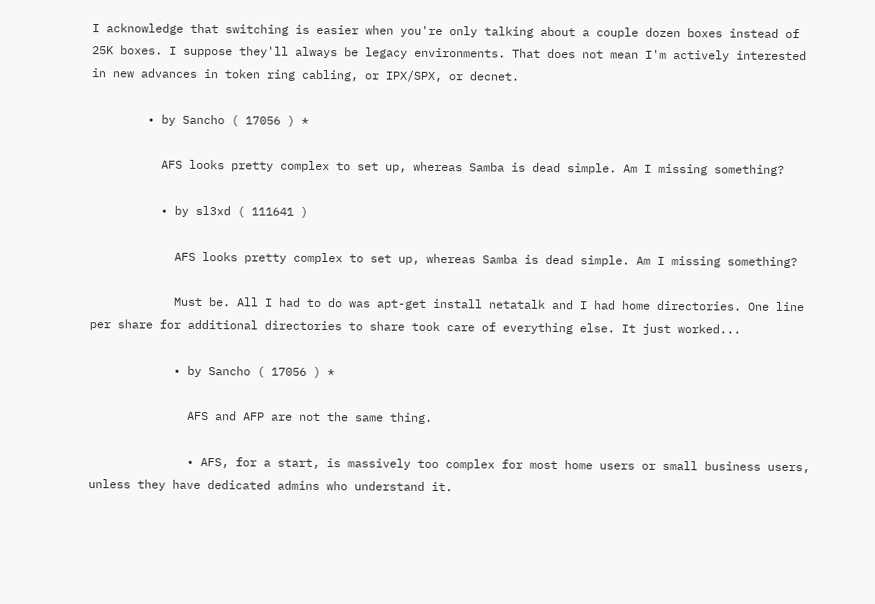I acknowledge that switching is easier when you're only talking about a couple dozen boxes instead of 25K boxes. I suppose they'll always be legacy environments. That does not mean I'm actively interested in new advances in token ring cabling, or IPX/SPX, or decnet.

        • by Sancho ( 17056 ) *

          AFS looks pretty complex to set up, whereas Samba is dead simple. Am I missing something?

          • by sl3xd ( 111641 )

            AFS looks pretty complex to set up, whereas Samba is dead simple. Am I missing something?

            Must be. All I had to do was apt-get install netatalk and I had home directories. One line per share for additional directories to share took care of everything else. It just worked...

            • by Sancho ( 17056 ) *

              AFS and AFP are not the same thing.

              • AFS, for a start, is massively too complex for most home users or small business users, unless they have dedicated admins who understand it.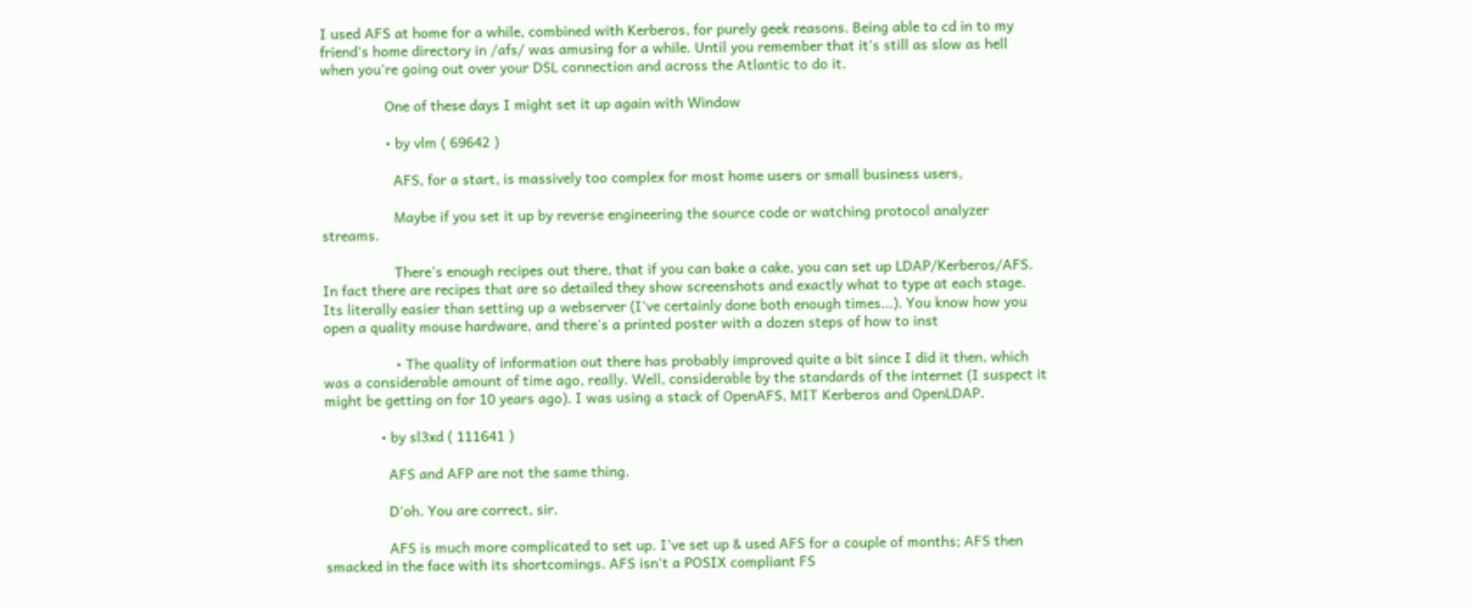I used AFS at home for a while, combined with Kerberos, for purely geek reasons. Being able to cd in to my friend's home directory in /afs/ was amusing for a while. Until you remember that it's still as slow as hell when you're going out over your DSL connection and across the Atlantic to do it.

                One of these days I might set it up again with Window

                • by vlm ( 69642 )

                  AFS, for a start, is massively too complex for most home users or small business users,

                  Maybe if you set it up by reverse engineering the source code or watching protocol analyzer streams.

                  There's enough recipes out there, that if you can bake a cake, you can set up LDAP/Kerberos/AFS. In fact there are recipes that are so detailed they show screenshots and exactly what to type at each stage. Its literally easier than setting up a webserver (I've certainly done both enough times...). You know how you open a quality mouse hardware, and there's a printed poster with a dozen steps of how to inst

                  • The quality of information out there has probably improved quite a bit since I did it then, which was a considerable amount of time ago, really. Well, considerable by the standards of the internet (I suspect it might be getting on for 10 years ago). I was using a stack of OpenAFS, MIT Kerberos and OpenLDAP.

              • by sl3xd ( 111641 )

                AFS and AFP are not the same thing.

                D'oh. You are correct, sir.

                AFS is much more complicated to set up. I've set up & used AFS for a couple of months; AFS then smacked in the face with its shortcomings. AFS isn't a POSIX compliant FS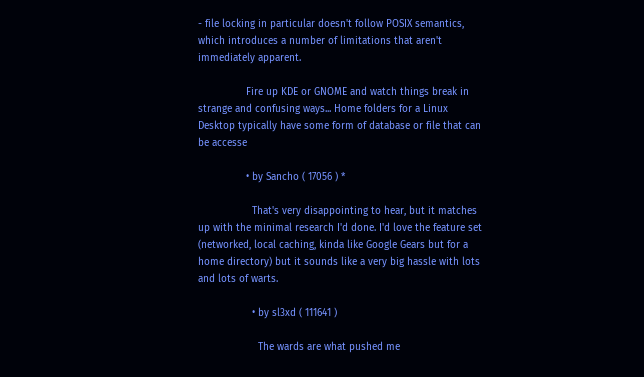- file locking in particular doesn't follow POSIX semantics, which introduces a number of limitations that aren't immediately apparent.

                Fire up KDE or GNOME and watch things break in strange and confusing ways... Home folders for a Linux Desktop typically have some form of database or file that can be accesse

                • by Sancho ( 17056 ) *

                  That's very disappointing to hear, but it matches up with the minimal research I'd done. I'd love the feature set (networked, local caching, kinda like Google Gears but for a home directory) but it sounds like a very big hassle with lots and lots of warts.

                  • by sl3xd ( 111641 )

                    The wards are what pushed me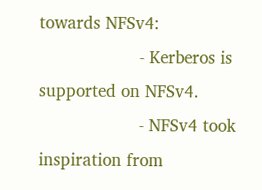towards NFSv4:
                    - Kerberos is supported on NFSv4.
                    - NFSv4 took inspiration from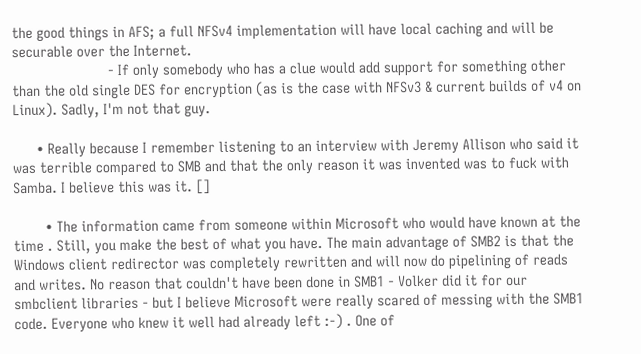the good things in AFS; a full NFSv4 implementation will have local caching and will be securable over the Internet.
                        - If only somebody who has a clue would add support for something other than the old single DES for encryption (as is the case with NFSv3 & current builds of v4 on Linux). Sadly, I'm not that guy.

      • Really because I remember listening to an interview with Jeremy Allison who said it was terrible compared to SMB and that the only reason it was invented was to fuck with Samba. I believe this was it. []

        • The information came from someone within Microsoft who would have known at the time . Still, you make the best of what you have. The main advantage of SMB2 is that the Windows client redirector was completely rewritten and will now do pipelining of reads and writes. No reason that couldn't have been done in SMB1 - Volker did it for our smbclient libraries - but I believe Microsoft were really scared of messing with the SMB1 code. Everyone who knew it well had already left :-) . One of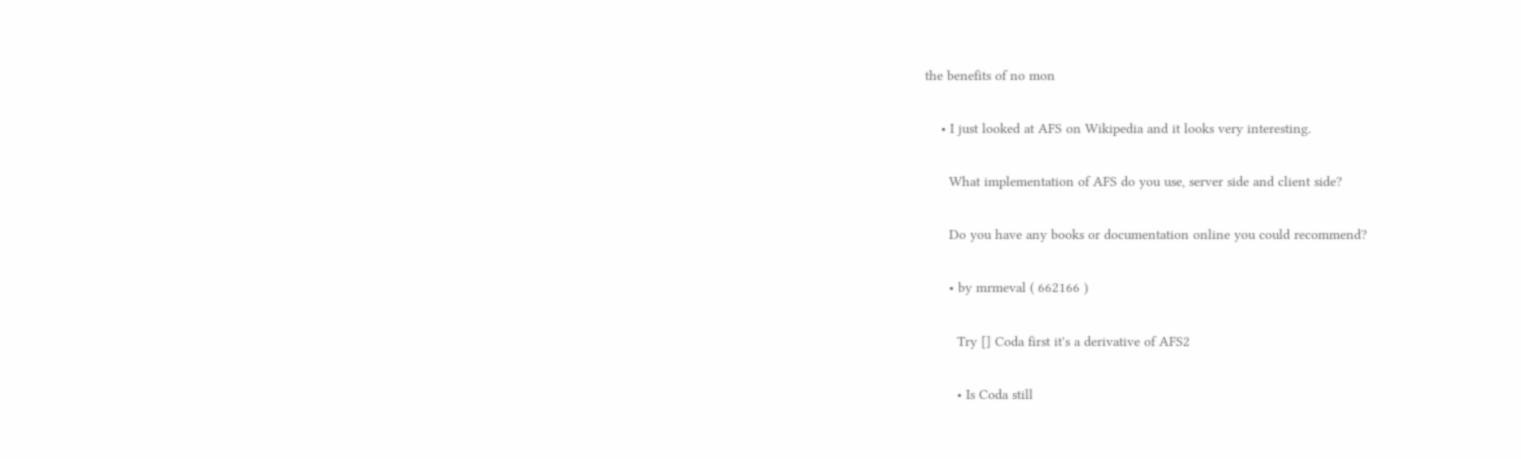the benefits of no mon

    • I just looked at AFS on Wikipedia and it looks very interesting.

      What implementation of AFS do you use, server side and client side?

      Do you have any books or documentation online you could recommend?

      • by mrmeval ( 662166 )

        Try [] Coda first it's a derivative of AFS2

        • Is Coda still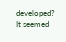developed? It seemed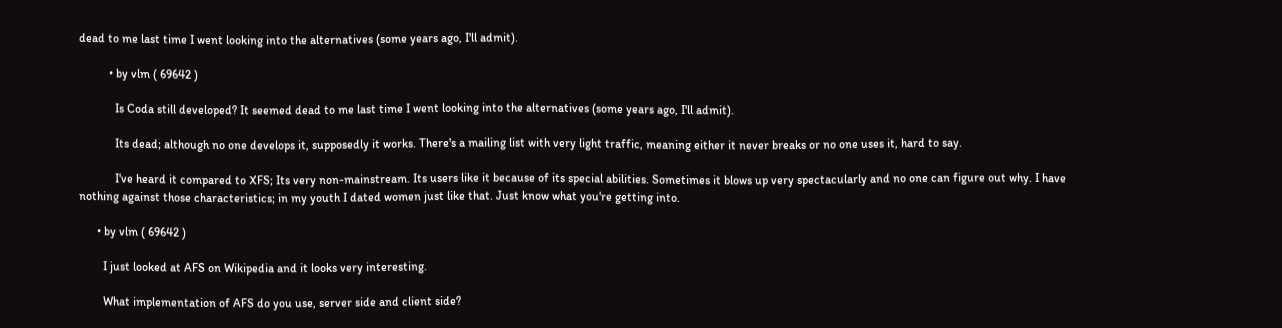dead to me last time I went looking into the alternatives (some years ago, I'll admit).

          • by vlm ( 69642 )

            Is Coda still developed? It seemed dead to me last time I went looking into the alternatives (some years ago, I'll admit).

            Its dead; although no one develops it, supposedly it works. There's a mailing list with very light traffic, meaning either it never breaks or no one uses it, hard to say.

            I've heard it compared to XFS; Its very non-mainstream. Its users like it because of its special abilities. Sometimes it blows up very spectacularly and no one can figure out why. I have nothing against those characteristics; in my youth I dated women just like that. Just know what you're getting into.

      • by vlm ( 69642 )

        I just looked at AFS on Wikipedia and it looks very interesting.

        What implementation of AFS do you use, server side and client side?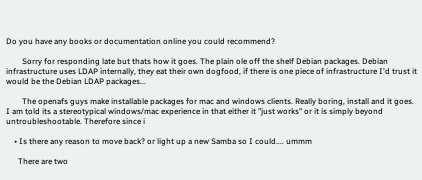Do you have any books or documentation online you could recommend?

        Sorry for responding late but thats how it goes. The plain ole off the shelf Debian packages. Debian infrastructure uses LDAP internally, they eat their own dogfood, if there is one piece of infrastructure I'd trust it would be the Debian LDAP packages...

        The openafs guys make installable packages for mac and windows clients. Really boring, install and it goes. I am told its a stereotypical windows/mac experience in that either it "just works" or it is simply beyond untroubleshootable. Therefore since i

    • Is there any reason to move back? or light up a new Samba so I could.... ummm

      There are two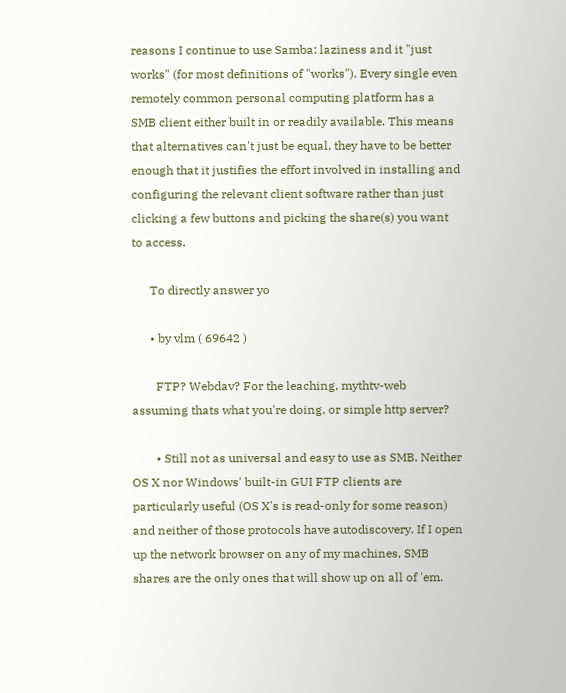reasons I continue to use Samba: laziness and it "just works" (for most definitions of "works"). Every single even remotely common personal computing platform has a SMB client either built in or readily available. This means that alternatives can't just be equal, they have to be better enough that it justifies the effort involved in installing and configuring the relevant client software rather than just clicking a few buttons and picking the share(s) you want to access.

      To directly answer yo

      • by vlm ( 69642 )

        FTP? Webdav? For the leaching, mythtv-web assuming thats what you're doing, or simple http server?

        • Still not as universal and easy to use as SMB. Neither OS X nor Windows' built-in GUI FTP clients are particularly useful (OS X's is read-only for some reason) and neither of those protocols have autodiscovery. If I open up the network browser on any of my machines, SMB shares are the only ones that will show up on all of 'em.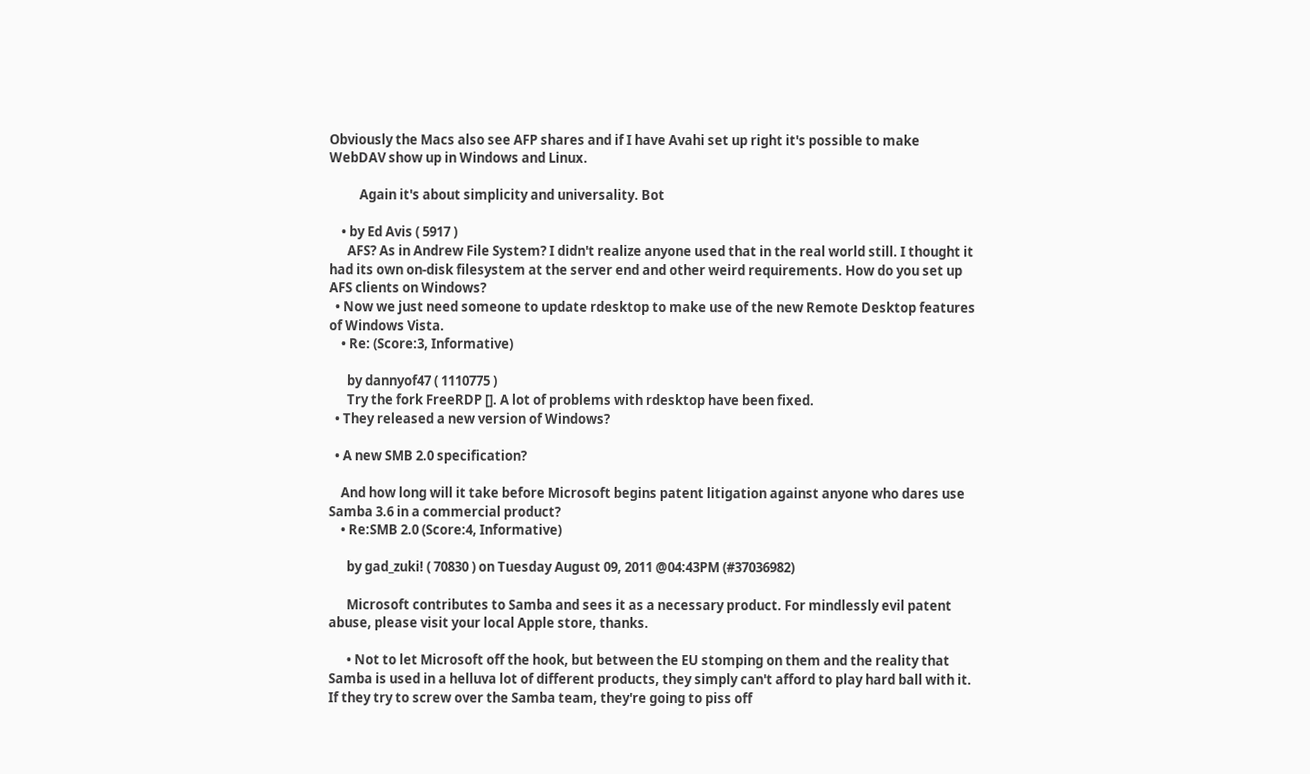Obviously the Macs also see AFP shares and if I have Avahi set up right it's possible to make WebDAV show up in Windows and Linux.

          Again it's about simplicity and universality. Bot

    • by Ed Avis ( 5917 )
      AFS? As in Andrew File System? I didn't realize anyone used that in the real world still. I thought it had its own on-disk filesystem at the server end and other weird requirements. How do you set up AFS clients on Windows?
  • Now we just need someone to update rdesktop to make use of the new Remote Desktop features of Windows Vista.
    • Re: (Score:3, Informative)

      by dannyof47 ( 1110775 )
      Try the fork FreeRDP []. A lot of problems with rdesktop have been fixed.
  • They released a new version of Windows?

  • A new SMB 2.0 specification?

    And how long will it take before Microsoft begins patent litigation against anyone who dares use Samba 3.6 in a commercial product?
    • Re:SMB 2.0 (Score:4, Informative)

      by gad_zuki! ( 70830 ) on Tuesday August 09, 2011 @04:43PM (#37036982)

      Microsoft contributes to Samba and sees it as a necessary product. For mindlessly evil patent abuse, please visit your local Apple store, thanks.

      • Not to let Microsoft off the hook, but between the EU stomping on them and the reality that Samba is used in a helluva lot of different products, they simply can't afford to play hard ball with it. If they try to screw over the Samba team, they're going to piss off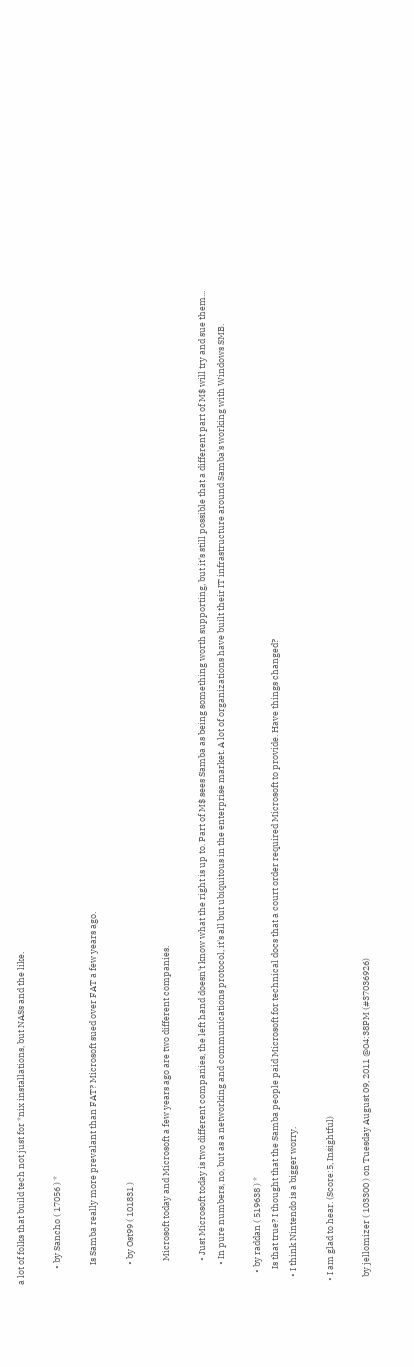a lot of folks that build tech not just for *nix installations, but NASs and the like.

        • by Sancho ( 17056 ) *

          Is Samba really more prevalant than FAT? Microsoft sued over FAT a few years ago.

          • by Ost99 ( 101831 )

            Microsoft today and Microsoft a few years ago are two different companies.

            • Just Microsoft today is two different companies, the left hand doesn't know what the right is up to. Part of M$ sees Samba as being something worth supporting, but it's still possible that a different part of M$ will try and sue them...
          • In pure numbers, no, but as a networking and communications protocol, it's all but ubiquitous in the enterprise market. A lot of organizations have built their IT infrastructure around Samba's working with Windows SMB.

      • by raddan ( 519638 ) *
        Is that true? I thought that the Samba people paid Microsoft for technical docs that a court order required Microsoft to provide. Have things changed?
    • I think Nintendo is a bigger worry.

  • I am glad to hear. (Score:5, Insightful)

    by jellomizer ( 103300 ) on Tuesday August 09, 2011 @04:38PM (#37036926)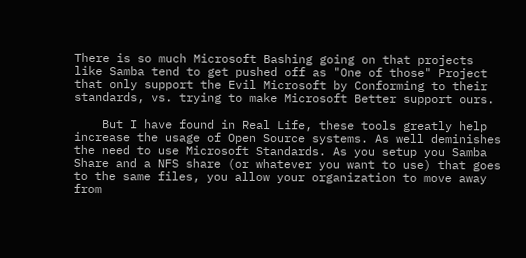There is so much Microsoft Bashing going on that projects like Samba tend to get pushed off as "One of those" Project that only support the Evil Microsoft by Conforming to their standards, vs. trying to make Microsoft Better support ours.

    But I have found in Real Life, these tools greatly help increase the usage of Open Source systems. As well deminishes the need to use Microsoft Standards. As you setup you Samba Share and a NFS share (or whatever you want to use) that goes to the same files, you allow your organization to move away from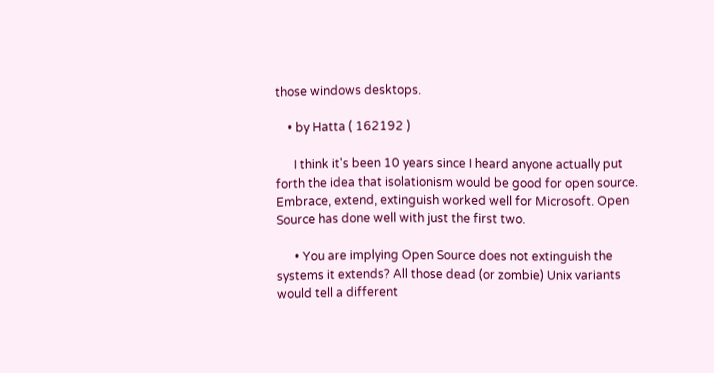those windows desktops.

    • by Hatta ( 162192 )

      I think it's been 10 years since I heard anyone actually put forth the idea that isolationism would be good for open source. Embrace, extend, extinguish worked well for Microsoft. Open Source has done well with just the first two.

      • You are implying Open Source does not extinguish the systems it extends? All those dead (or zombie) Unix variants would tell a different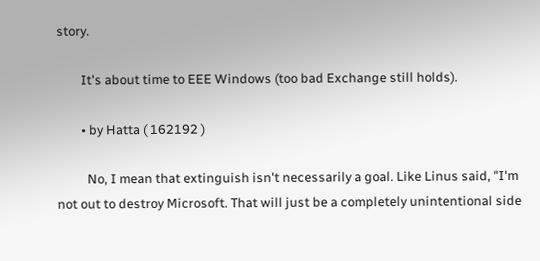story.

        It's about time to EEE Windows (too bad Exchange still holds).

        • by Hatta ( 162192 )

          No, I mean that extinguish isn't necessarily a goal. Like Linus said, "I'm not out to destroy Microsoft. That will just be a completely unintentional side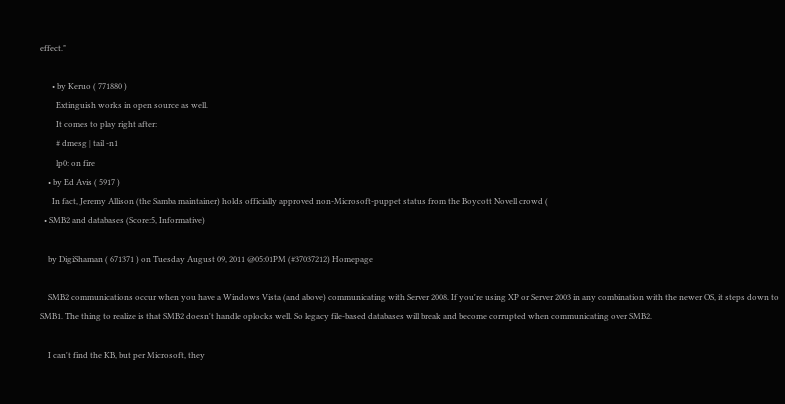effect."

      • by Keruo ( 771880 )
        Extinguish works in open source as well.
        It comes to play right after:
        # dmesg | tail -n1
        lp0: on fire
    • by Ed Avis ( 5917 )
      In fact, Jeremy Allison (the Samba maintainer) holds officially approved non-Microsoft-puppet status from the Boycott Novell crowd (
  • SMB2 and databases (Score:5, Informative)

    by DigiShaman ( 671371 ) on Tuesday August 09, 2011 @05:01PM (#37037212) Homepage

    SMB2 communications occur when you have a Windows Vista (and above) communicating with Server 2008. If you're using XP or Server 2003 in any combination with the newer OS, it steps down to SMB1. The thing to realize is that SMB2 doesn't handle oplocks well. So legacy file-based databases will break and become corrupted when communicating over SMB2.

    I can't find the KB, but per Microsoft, they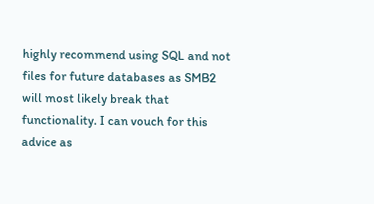highly recommend using SQL and not files for future databases as SMB2 will most likely break that functionality. I can vouch for this advice as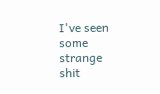I've seen some strange shit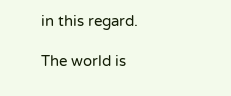in this regard.

The world is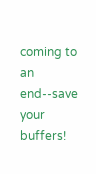coming to an end--save your buffers!